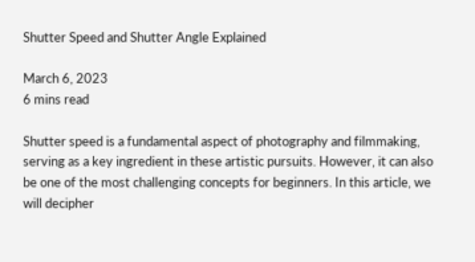Shutter Speed and Shutter Angle Explained

March 6, 2023
6 mins read

Shutter speed is a fundamental aspect of photography and filmmaking, serving as a key ingredient in these artistic pursuits. However, it can also be one of the most challenging concepts for beginners. In this article, we will decipher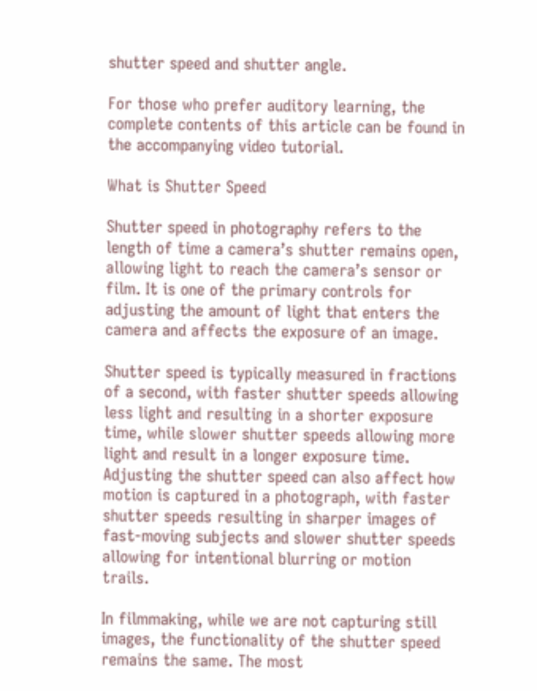shutter speed and shutter angle.

For those who prefer auditory learning, the complete contents of this article can be found in the accompanying video tutorial.

What is Shutter Speed

Shutter speed in photography refers to the length of time a camera’s shutter remains open, allowing light to reach the camera’s sensor or film. It is one of the primary controls for adjusting the amount of light that enters the camera and affects the exposure of an image.

Shutter speed is typically measured in fractions of a second, with faster shutter speeds allowing less light and resulting in a shorter exposure time, while slower shutter speeds allowing more light and result in a longer exposure time. Adjusting the shutter speed can also affect how motion is captured in a photograph, with faster shutter speeds resulting in sharper images of fast-moving subjects and slower shutter speeds allowing for intentional blurring or motion trails.

In filmmaking, while we are not capturing still images, the functionality of the shutter speed remains the same. The most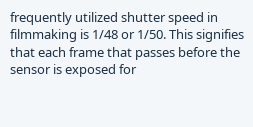frequently utilized shutter speed in filmmaking is 1/48 or 1/50. This signifies that each frame that passes before the sensor is exposed for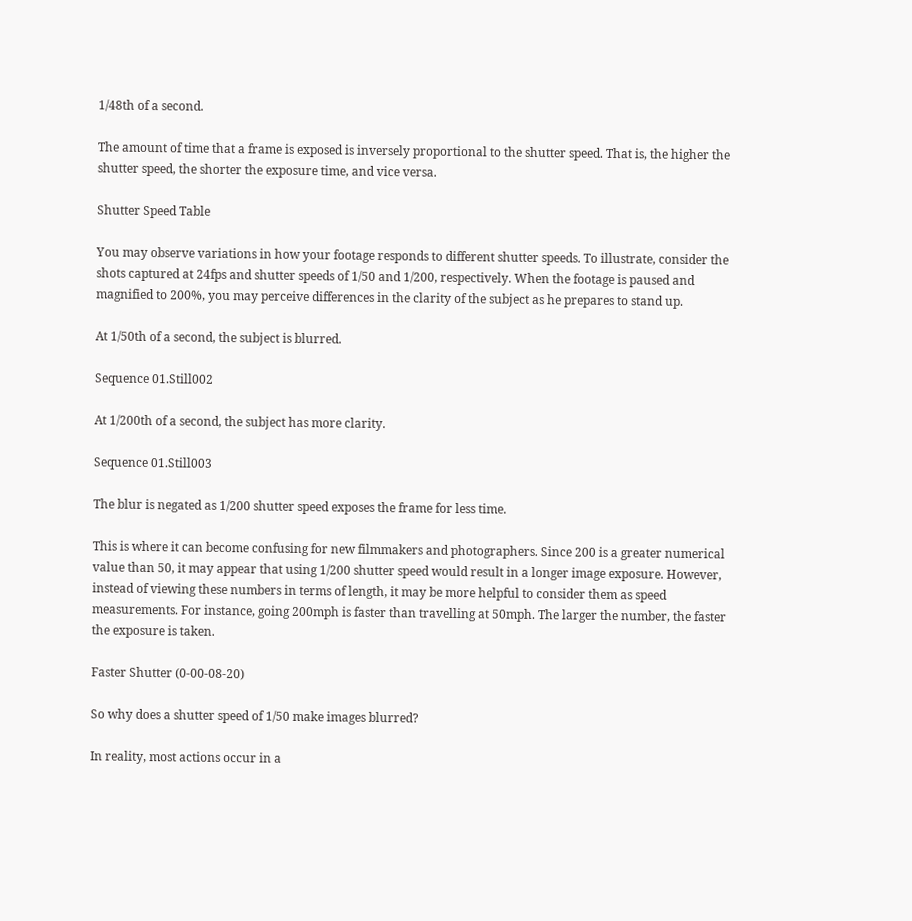1/48th of a second.

The amount of time that a frame is exposed is inversely proportional to the shutter speed. That is, the higher the shutter speed, the shorter the exposure time, and vice versa.

Shutter Speed Table

You may observe variations in how your footage responds to different shutter speeds. To illustrate, consider the shots captured at 24fps and shutter speeds of 1/50 and 1/200, respectively. When the footage is paused and magnified to 200%, you may perceive differences in the clarity of the subject as he prepares to stand up.

At 1/50th of a second, the subject is blurred.

Sequence 01.Still002

At 1/200th of a second, the subject has more clarity.

Sequence 01.Still003

The blur is negated as 1/200 shutter speed exposes the frame for less time.

This is where it can become confusing for new filmmakers and photographers. Since 200 is a greater numerical value than 50, it may appear that using 1/200 shutter speed would result in a longer image exposure. However, instead of viewing these numbers in terms of length, it may be more helpful to consider them as speed measurements. For instance, going 200mph is faster than travelling at 50mph. The larger the number, the faster the exposure is taken.

Faster Shutter (0-00-08-20)

So why does a shutter speed of 1/50 make images blurred?

In reality, most actions occur in a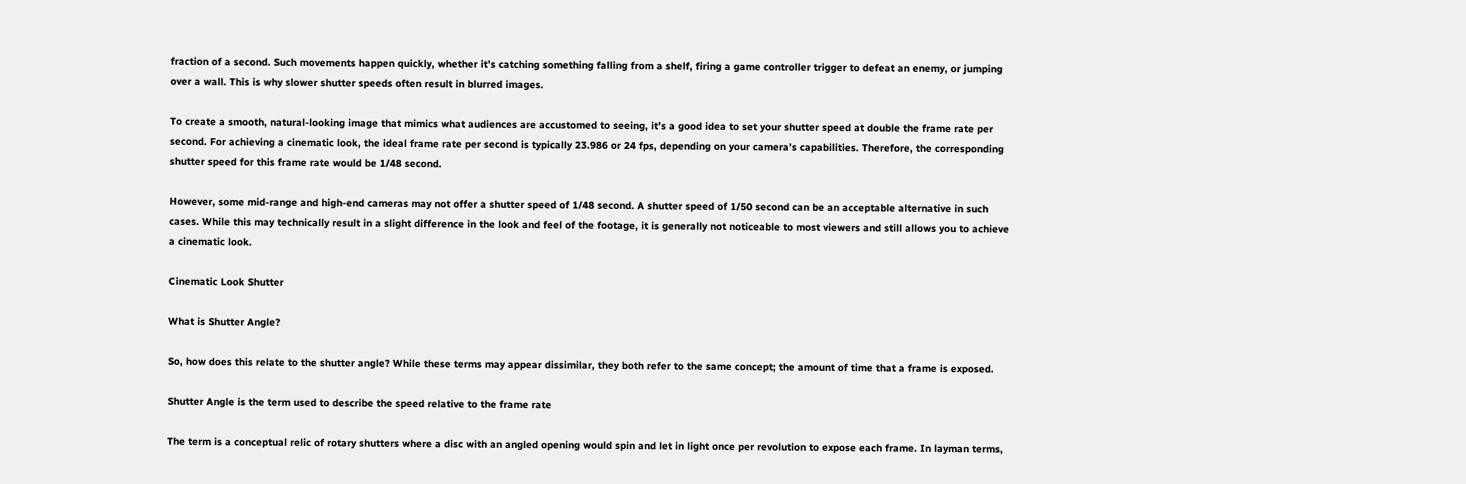fraction of a second. Such movements happen quickly, whether it’s catching something falling from a shelf, firing a game controller trigger to defeat an enemy, or jumping over a wall. This is why slower shutter speeds often result in blurred images.

To create a smooth, natural-looking image that mimics what audiences are accustomed to seeing, it’s a good idea to set your shutter speed at double the frame rate per second. For achieving a cinematic look, the ideal frame rate per second is typically 23.986 or 24 fps, depending on your camera’s capabilities. Therefore, the corresponding shutter speed for this frame rate would be 1/48 second.

However, some mid-range and high-end cameras may not offer a shutter speed of 1/48 second. A shutter speed of 1/50 second can be an acceptable alternative in such cases. While this may technically result in a slight difference in the look and feel of the footage, it is generally not noticeable to most viewers and still allows you to achieve a cinematic look.

Cinematic Look Shutter

What is Shutter Angle?

So, how does this relate to the shutter angle? While these terms may appear dissimilar, they both refer to the same concept; the amount of time that a frame is exposed.

Shutter Angle is the term used to describe the speed relative to the frame rate

The term is a conceptual relic of rotary shutters where a disc with an angled opening would spin and let in light once per revolution to expose each frame. In layman terms,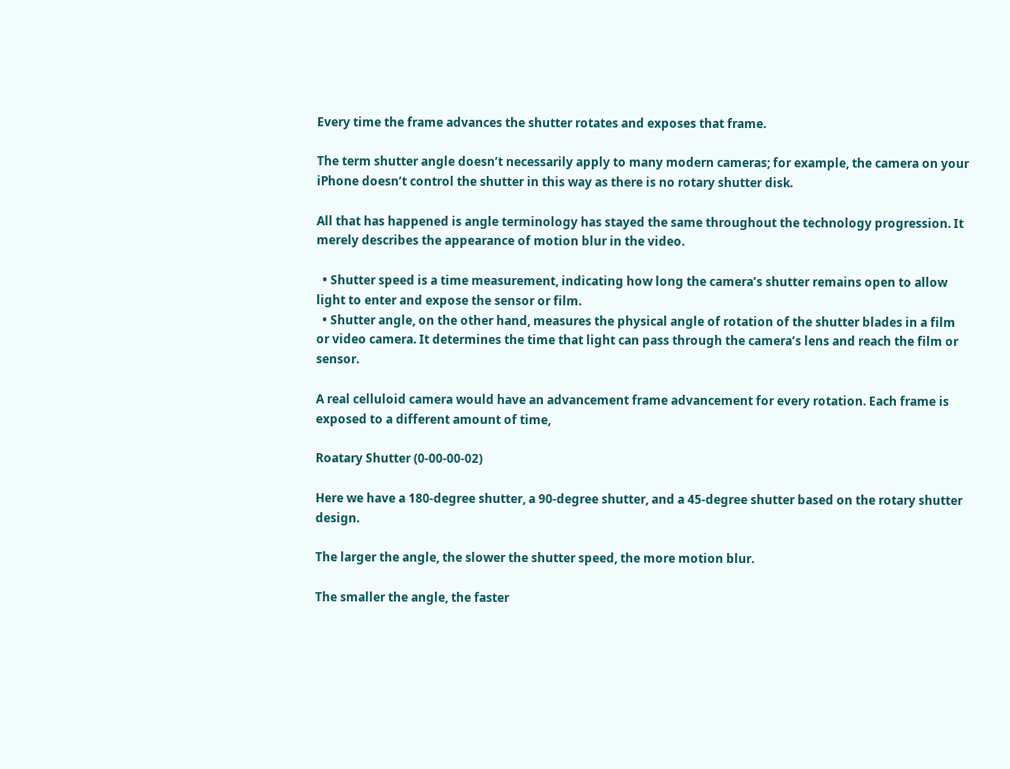Every time the frame advances the shutter rotates and exposes that frame.

The term shutter angle doesn’t necessarily apply to many modern cameras; for example, the camera on your iPhone doesn’t control the shutter in this way as there is no rotary shutter disk.

All that has happened is angle terminology has stayed the same throughout the technology progression. It merely describes the appearance of motion blur in the video.

  • Shutter speed is a time measurement, indicating how long the camera’s shutter remains open to allow light to enter and expose the sensor or film.
  • Shutter angle, on the other hand, measures the physical angle of rotation of the shutter blades in a film or video camera. It determines the time that light can pass through the camera’s lens and reach the film or sensor.

A real celluloid camera would have an advancement frame advancement for every rotation. Each frame is exposed to a different amount of time,

Roatary Shutter (0-00-00-02)

Here we have a 180-degree shutter, a 90-degree shutter, and a 45-degree shutter based on the rotary shutter design.

The larger the angle, the slower the shutter speed, the more motion blur.

The smaller the angle, the faster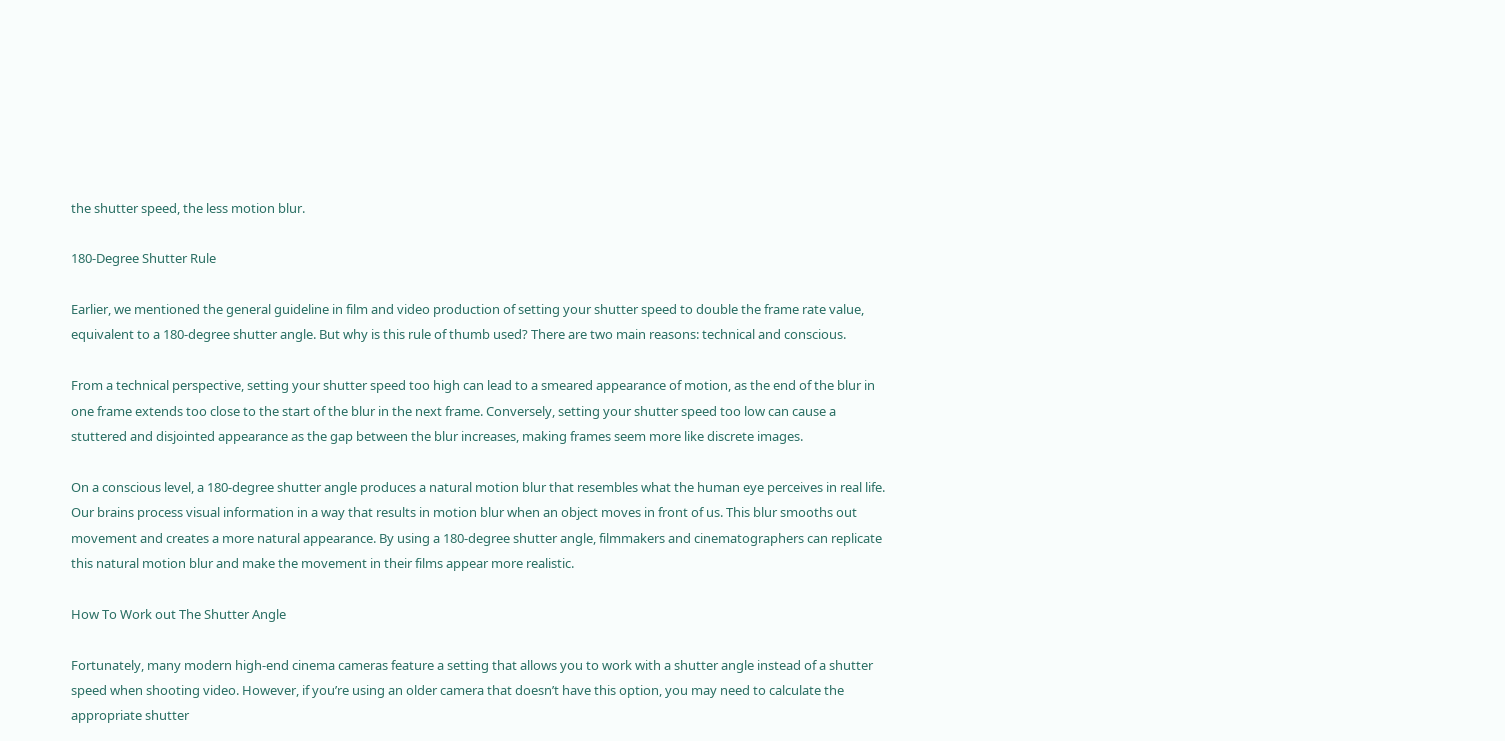the shutter speed, the less motion blur.

180-Degree Shutter Rule

Earlier, we mentioned the general guideline in film and video production of setting your shutter speed to double the frame rate value, equivalent to a 180-degree shutter angle. But why is this rule of thumb used? There are two main reasons: technical and conscious.

From a technical perspective, setting your shutter speed too high can lead to a smeared appearance of motion, as the end of the blur in one frame extends too close to the start of the blur in the next frame. Conversely, setting your shutter speed too low can cause a stuttered and disjointed appearance as the gap between the blur increases, making frames seem more like discrete images.

On a conscious level, a 180-degree shutter angle produces a natural motion blur that resembles what the human eye perceives in real life. Our brains process visual information in a way that results in motion blur when an object moves in front of us. This blur smooths out movement and creates a more natural appearance. By using a 180-degree shutter angle, filmmakers and cinematographers can replicate this natural motion blur and make the movement in their films appear more realistic.

How To Work out The Shutter Angle

Fortunately, many modern high-end cinema cameras feature a setting that allows you to work with a shutter angle instead of a shutter speed when shooting video. However, if you’re using an older camera that doesn’t have this option, you may need to calculate the appropriate shutter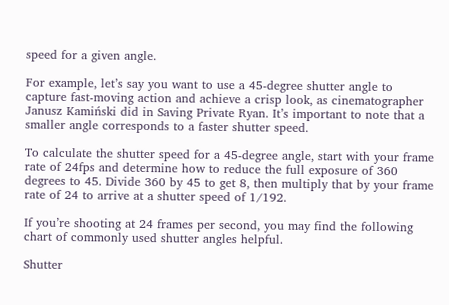speed for a given angle.

For example, let’s say you want to use a 45-degree shutter angle to capture fast-moving action and achieve a crisp look, as cinematographer Janusz Kamiński did in Saving Private Ryan. It’s important to note that a smaller angle corresponds to a faster shutter speed.

To calculate the shutter speed for a 45-degree angle, start with your frame rate of 24fps and determine how to reduce the full exposure of 360 degrees to 45. Divide 360 by 45 to get 8, then multiply that by your frame rate of 24 to arrive at a shutter speed of 1/192.

If you’re shooting at 24 frames per second, you may find the following chart of commonly used shutter angles helpful.

Shutter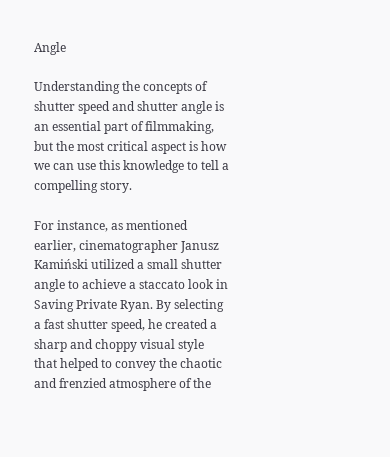Angle

Understanding the concepts of shutter speed and shutter angle is an essential part of filmmaking, but the most critical aspect is how we can use this knowledge to tell a compelling story.

For instance, as mentioned earlier, cinematographer Janusz Kamiński utilized a small shutter angle to achieve a staccato look in Saving Private Ryan. By selecting a fast shutter speed, he created a sharp and choppy visual style that helped to convey the chaotic and frenzied atmosphere of the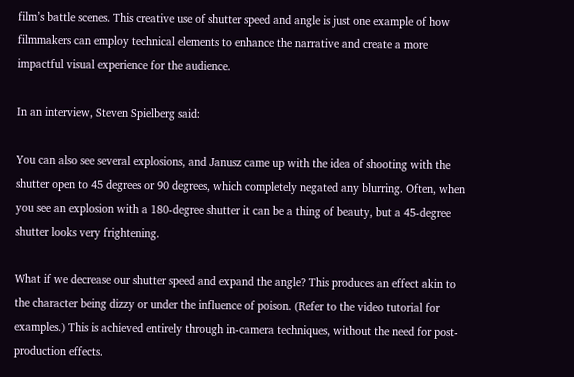film’s battle scenes. This creative use of shutter speed and angle is just one example of how filmmakers can employ technical elements to enhance the narrative and create a more impactful visual experience for the audience.

In an interview, Steven Spielberg said:

You can also see several explosions, and Janusz came up with the idea of shooting with the shutter open to 45 degrees or 90 degrees, which completely negated any blurring. Often, when you see an explosion with a 180-degree shutter it can be a thing of beauty, but a 45-degree shutter looks very frightening.

What if we decrease our shutter speed and expand the angle? This produces an effect akin to the character being dizzy or under the influence of poison. (Refer to the video tutorial for examples.) This is achieved entirely through in-camera techniques, without the need for post-production effects.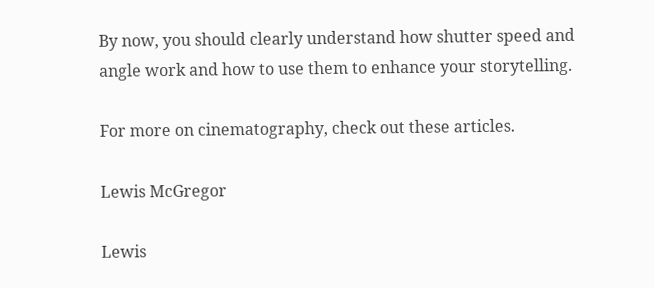By now, you should clearly understand how shutter speed and angle work and how to use them to enhance your storytelling.

For more on cinematography, check out these articles.

Lewis McGregor

Lewis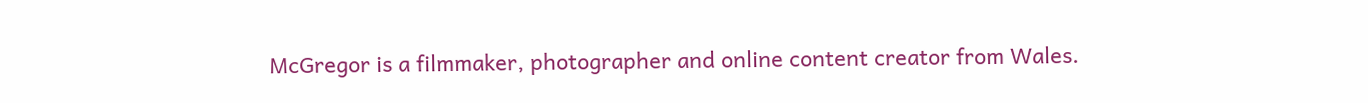McGregor is a filmmaker, photographer and online content creator from Wales.